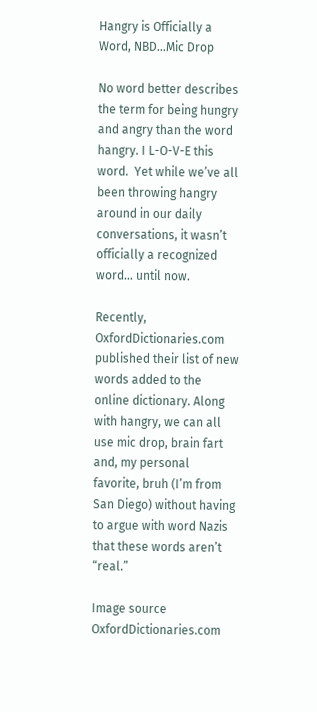Hangry is Officially a Word, NBD…Mic Drop

No word better describes the term for being hungry and angry than the word hangry. I L-O-V-E this word.  Yet while we’ve all been throwing hangry around in our daily conversations, it wasn’t officially a recognized word… until now.

Recently, OxfordDictionaries.com published their list of new words added to the online dictionary. Along with hangry, we can all use mic drop, brain fart and, my personal favorite, bruh (I’m from San Diego) without having to argue with word Nazis that these words aren’t “real.”

Image source OxfordDictionaries.com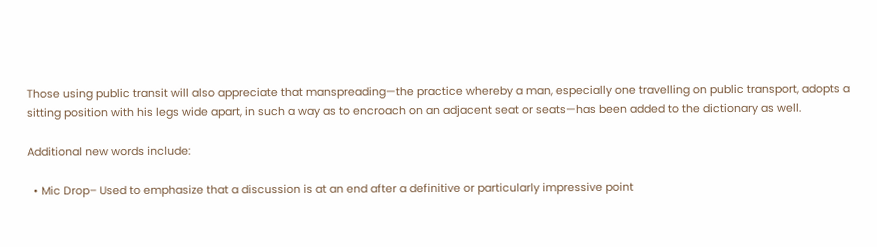Those using public transit will also appreciate that manspreading—the practice whereby a man, especially one travelling on public transport, adopts a sitting position with his legs wide apart, in such a way as to encroach on an adjacent seat or seats—has been added to the dictionary as well.

Additional new words include:

  • Mic Drop– Used to emphasize that a discussion is at an end after a definitive or particularly impressive point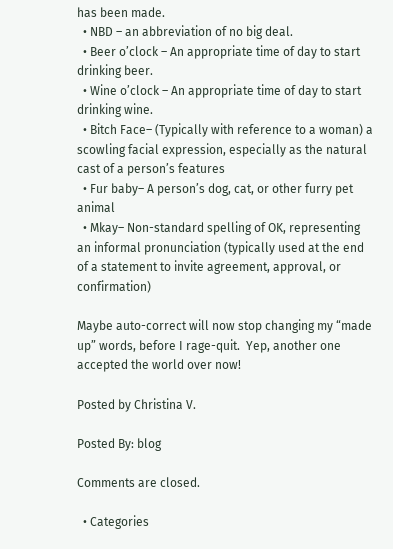has been made.
  • NBD – an abbreviation of no big deal.
  • Beer o’clock – An appropriate time of day to start drinking beer.
  • Wine o’clock – An appropriate time of day to start drinking wine.
  • Bitch Face– (Typically with reference to a woman) a scowling facial expression, especially as the natural cast of a person’s features
  • Fur baby– A person’s dog, cat, or other furry pet animal
  • Mkay– Non-standard spelling of OK, representing an informal pronunciation (typically used at the end of a statement to invite agreement, approval, or confirmation)

Maybe auto-correct will now stop changing my “made up” words, before I rage-quit.  Yep, another one accepted the world over now!

Posted by Christina V.

Posted By: blog

Comments are closed.

  • Categories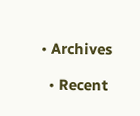• Archives

  • Recent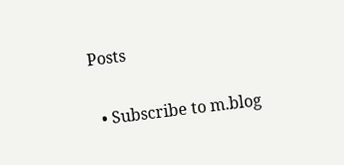Posts

  • Subscribe to m.blog